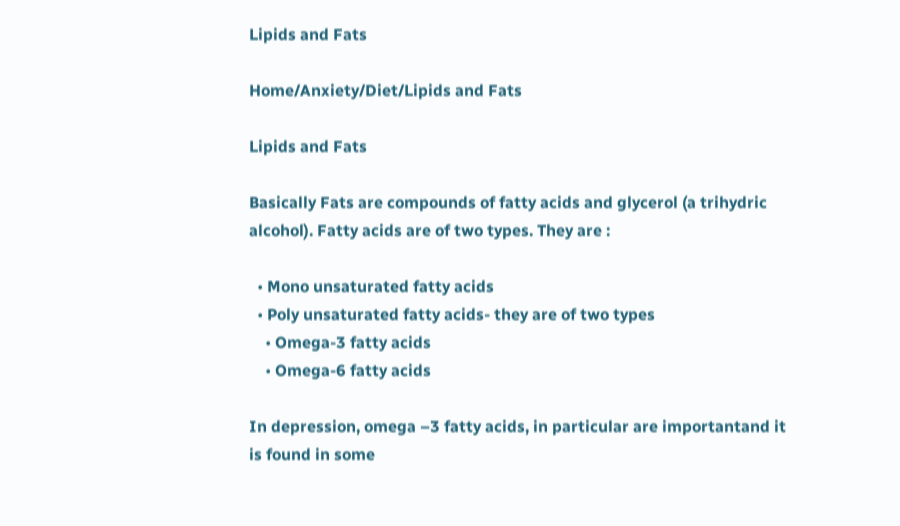Lipids and Fats

Home/Anxiety/Diet/Lipids and Fats

Lipids and Fats

Basically Fats are compounds of fatty acids and glycerol (a trihydric alcohol). Fatty acids are of two types. They are :

  • Mono unsaturated fatty acids
  • Poly unsaturated fatty acids- they are of two types
    • Omega-3 fatty acids
    • Omega-6 fatty acids

In depression, omega –3 fatty acids, in particular are importantand it is found in some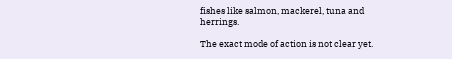fishes like salmon, mackerel, tuna and herrings.

The exact mode of action is not clear yet.